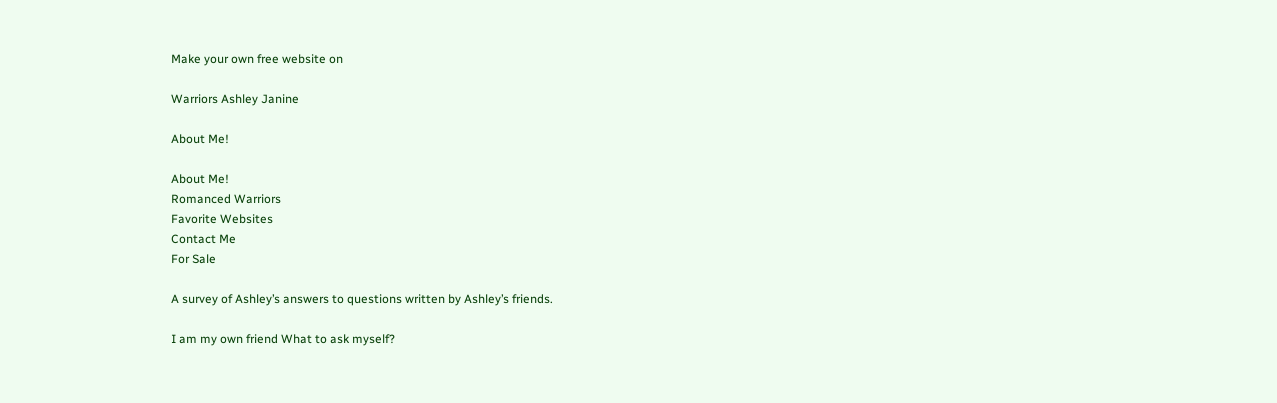Make your own free website on

Warriors Ashley Janine

About Me!

About Me!
Romanced Warriors
Favorite Websites
Contact Me
For Sale

A survey of Ashley’s answers to questions written by Ashley’s friends.

I am my own friend What to ask myself?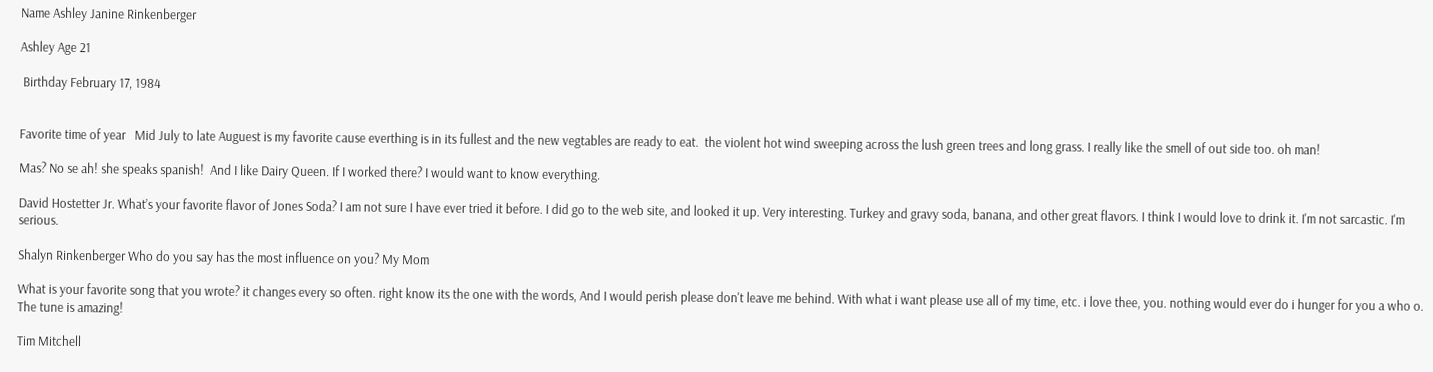Name Ashley Janine Rinkenberger

Ashley Age 21

 Birthday February 17, 1984


Favorite time of year   Mid July to late Auguest is my favorite cause everthing is in its fullest and the new vegtables are ready to eat.  the violent hot wind sweeping across the lush green trees and long grass. I really like the smell of out side too. oh man!

Mas? No se ah! she speaks spanish!  And I like Dairy Queen. If I worked there? I would want to know everything.

David Hostetter Jr. What’s your favorite flavor of Jones Soda? I am not sure I have ever tried it before. I did go to the web site, and looked it up. Very interesting. Turkey and gravy soda, banana, and other great flavors. I think I would love to drink it. I'm not sarcastic. I'm serious.

Shalyn Rinkenberger Who do you say has the most influence on you? My Mom

What is your favorite song that you wrote? it changes every so often. right know its the one with the words, And I would perish please don't leave me behind. With what i want please use all of my time, etc. i love thee, you. nothing would ever do i hunger for you a who o. The tune is amazing!

Tim Mitchell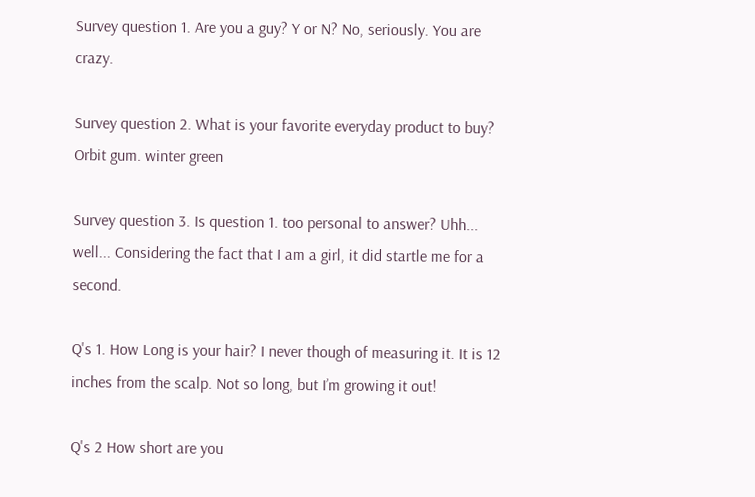Survey question 1. Are you a guy? Y or N? No, seriously. You are crazy.

Survey question 2. What is your favorite everyday product to buy? Orbit gum. winter green

Survey question 3. Is question 1. too personal to answer? Uhh... well... Considering the fact that I am a girl, it did startle me for a second.

Q's 1. How Long is your hair? I never though of measuring it. It is 12 inches from the scalp. Not so long, but I’m growing it out!

Q's 2 How short are you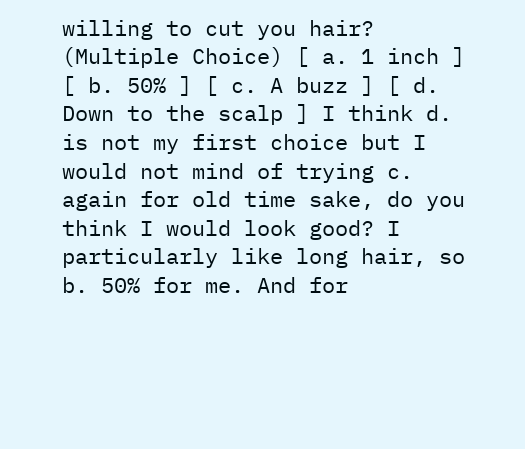willing to cut you hair? (Multiple Choice) [ a. 1 inch ] [ b. 50% ] [ c. A buzz ] [ d. Down to the scalp ] I think d. is not my first choice but I would not mind of trying c. again for old time sake, do you think I would look good? I particularly like long hair, so b. 50% for me. And for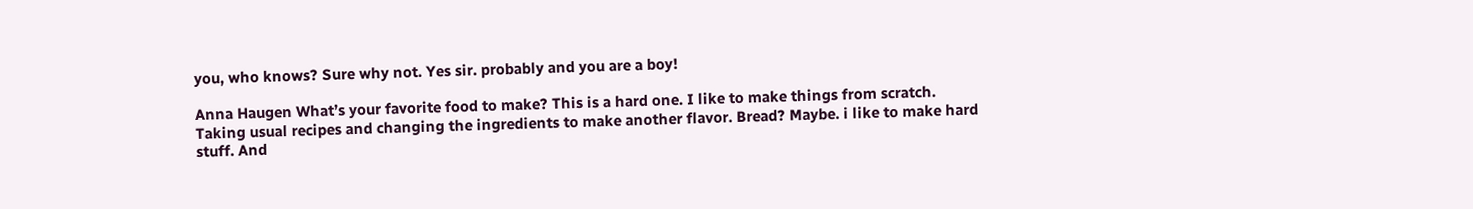you, who knows? Sure why not. Yes sir. probably and you are a boy!

Anna Haugen What’s your favorite food to make? This is a hard one. I like to make things from scratch. Taking usual recipes and changing the ingredients to make another flavor. Bread? Maybe. i like to make hard stuff. And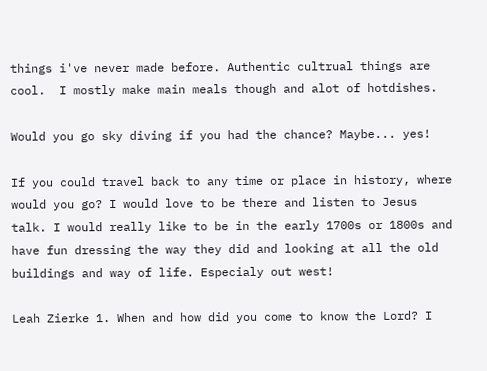things i've never made before. Authentic cultrual things are cool.  I mostly make main meals though and alot of hotdishes.

Would you go sky diving if you had the chance? Maybe... yes!

If you could travel back to any time or place in history, where would you go? I would love to be there and listen to Jesus talk. I would really like to be in the early 1700s or 1800s and have fun dressing the way they did and looking at all the old buildings and way of life. Especialy out west!

Leah Zierke 1. When and how did you come to know the Lord? I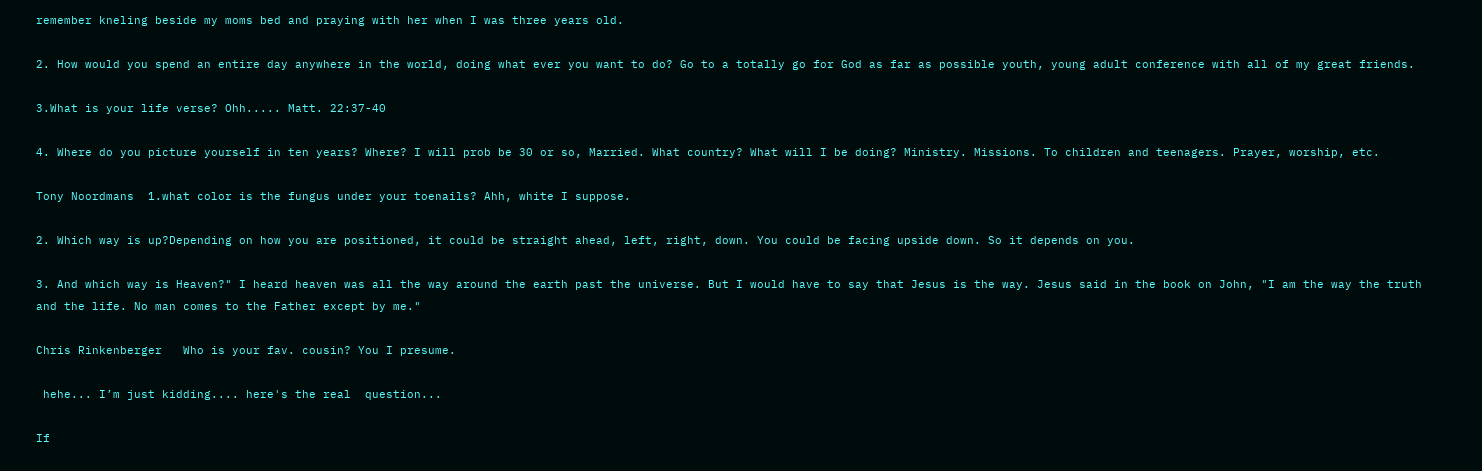remember kneling beside my moms bed and praying with her when I was three years old.

2. How would you spend an entire day anywhere in the world, doing what ever you want to do? Go to a totally go for God as far as possible youth, young adult conference with all of my great friends.

3.What is your life verse? Ohh..... Matt. 22:37-40

4. Where do you picture yourself in ten years? Where? I will prob be 30 or so, Married. What country? What will I be doing? Ministry. Missions. To children and teenagers. Prayer, worship, etc.

Tony Noordmans  1.what color is the fungus under your toenails? Ahh, white I suppose.

2. Which way is up?Depending on how you are positioned, it could be straight ahead, left, right, down. You could be facing upside down. So it depends on you.

3. And which way is Heaven?" I heard heaven was all the way around the earth past the universe. But I would have to say that Jesus is the way. Jesus said in the book on John, "I am the way the truth and the life. No man comes to the Father except by me."

Chris Rinkenberger   Who is your fav. cousin? You I presume.

 hehe... I’m just kidding.... here's the real  question...

If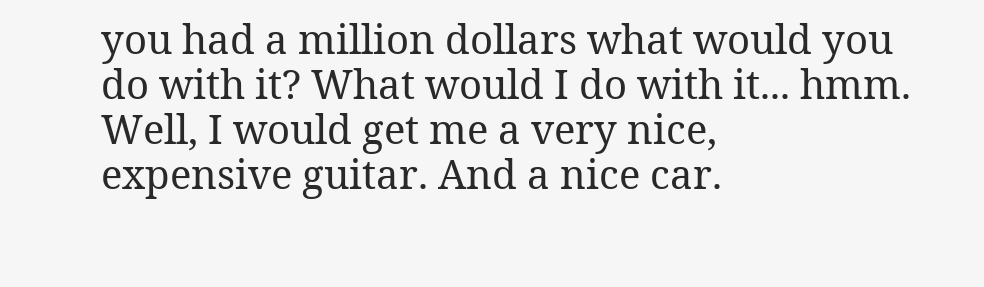you had a million dollars what would you do with it? What would I do with it... hmm. Well, I would get me a very nice, expensive guitar. And a nice car.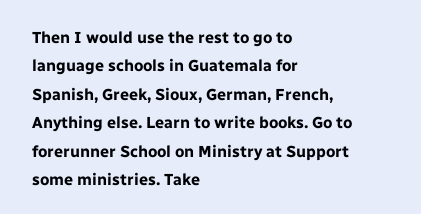Then I would use the rest to go to language schools in Guatemala for Spanish, Greek, Sioux, German, French, Anything else. Learn to write books. Go to forerunner School on Ministry at Support some ministries. Take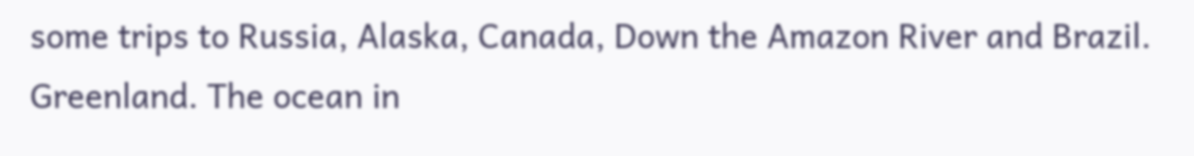some trips to Russia, Alaska, Canada, Down the Amazon River and Brazil. Greenland. The ocean in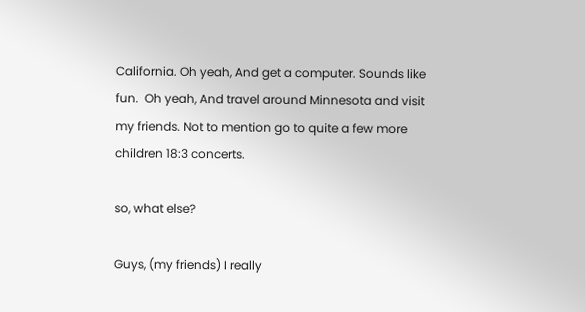California. Oh yeah, And get a computer. Sounds like fun.  Oh yeah, And travel around Minnesota and visit my friends. Not to mention go to quite a few more children 18:3 concerts.

so, what else?

Guys, (my friends) I really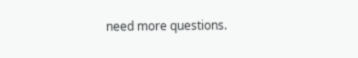need more questions.